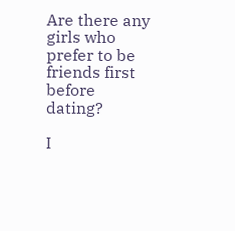Are there any girls who prefer to be friends first before dating?

I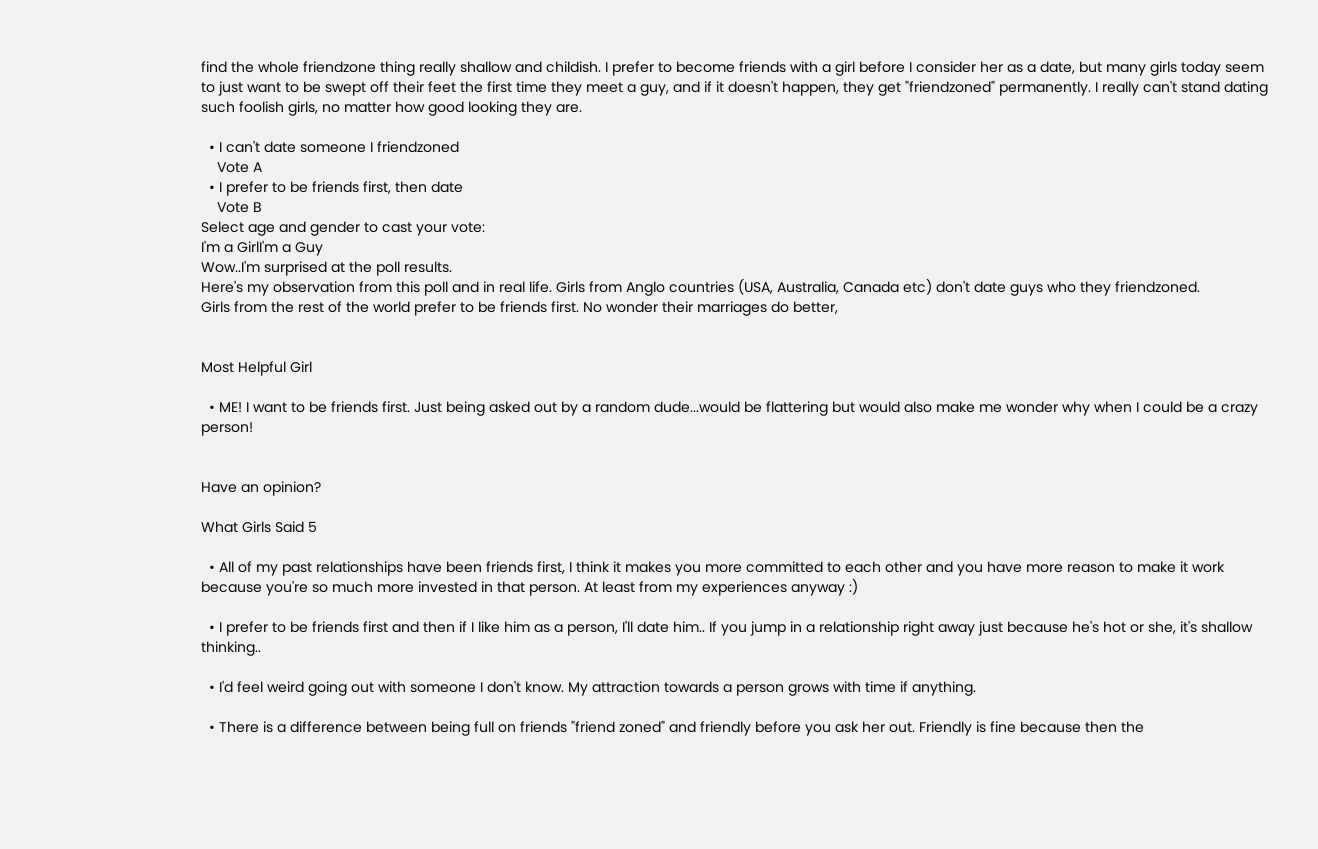find the whole friendzone thing really shallow and childish. I prefer to become friends with a girl before I consider her as a date, but many girls today seem to just want to be swept off their feet the first time they meet a guy, and if it doesn't happen, they get "friendzoned" permanently. I really can't stand dating such foolish girls, no matter how good looking they are.

  • I can't date someone I friendzoned
    Vote A
  • I prefer to be friends first, then date
    Vote B
Select age and gender to cast your vote:
I'm a GirlI'm a Guy
Wow..I'm surprised at the poll results.
Here's my observation from this poll and in real life. Girls from Anglo countries (USA, Australia, Canada etc) don't date guys who they friendzoned.
Girls from the rest of the world prefer to be friends first. No wonder their marriages do better,


Most Helpful Girl

  • ME! I want to be friends first. Just being asked out by a random dude...would be flattering but would also make me wonder why when I could be a crazy person!


Have an opinion?

What Girls Said 5

  • All of my past relationships have been friends first, I think it makes you more committed to each other and you have more reason to make it work because you're so much more invested in that person. At least from my experiences anyway :)

  • I prefer to be friends first and then if I like him as a person, I'll date him.. If you jump in a relationship right away just because he's hot or she, it's shallow thinking..

  • I'd feel weird going out with someone I don't know. My attraction towards a person grows with time if anything.

  • There is a difference between being full on friends "friend zoned" and friendly before you ask her out. Friendly is fine because then the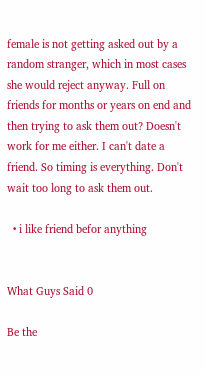female is not getting asked out by a random stranger, which in most cases she would reject anyway. Full on friends for months or years on end and then trying to ask them out? Doesn't work for me either. I can't date a friend. So timing is everything. Don't wait too long to ask them out.

  • i like friend befor anything


What Guys Said 0

Be the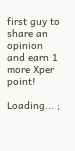first guy to share an opinion
and earn 1 more Xper point!

Loading... ;